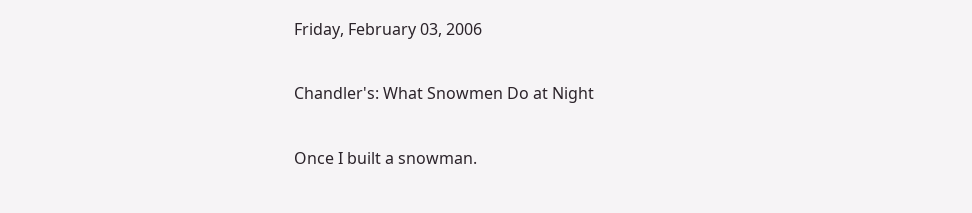Friday, February 03, 2006

Chandler's: What Snowmen Do at Night

Once I built a snowman.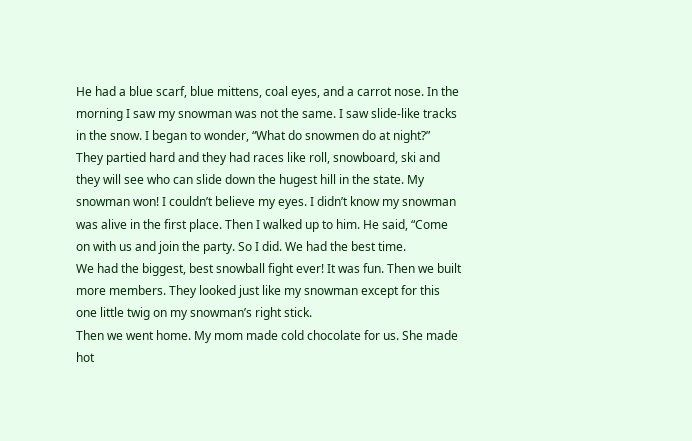He had a blue scarf, blue mittens, coal eyes, and a carrot nose. In the morning I saw my snowman was not the same. I saw slide-like tracks in the snow. I began to wonder, “What do snowmen do at night?”
They partied hard and they had races like roll, snowboard, ski and they will see who can slide down the hugest hill in the state. My snowman won! I couldn’t believe my eyes. I didn’t know my snowman was alive in the first place. Then I walked up to him. He said, “Come on with us and join the party. So I did. We had the best time.
We had the biggest, best snowball fight ever! It was fun. Then we built more members. They looked just like my snowman except for this one little twig on my snowman’s right stick.
Then we went home. My mom made cold chocolate for us. She made hot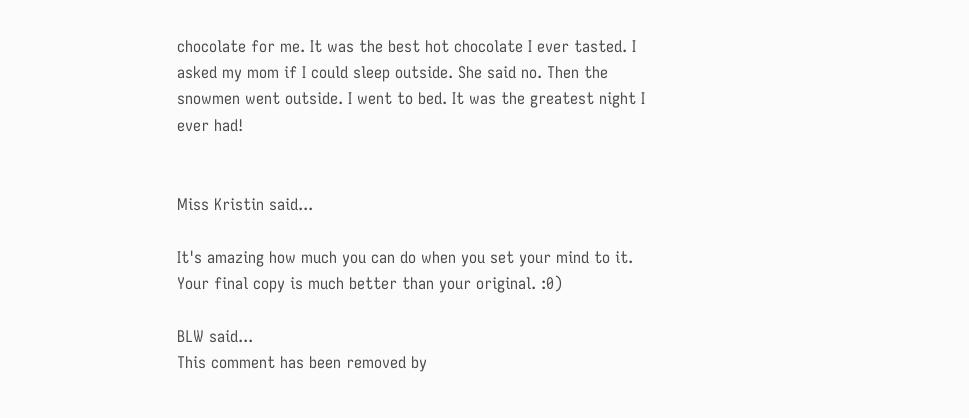chocolate for me. It was the best hot chocolate I ever tasted. I asked my mom if I could sleep outside. She said no. Then the snowmen went outside. I went to bed. It was the greatest night I ever had!


Miss Kristin said...

It's amazing how much you can do when you set your mind to it. Your final copy is much better than your original. :0)

BLW said...
This comment has been removed by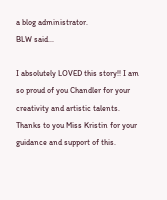a blog administrator.
BLW said...

I absolutely LOVED this story!! I am so proud of you Chandler for your creativity and artistic talents. Thanks to you Miss Kristin for your guidance and support of this.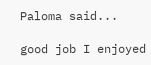Paloma said...

good job I enjoyed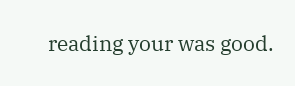reading your was good.